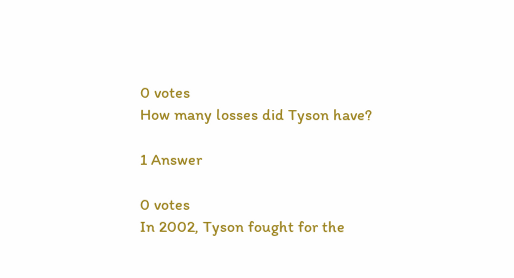0 votes
How many losses did Tyson have?

1 Answer

0 votes
In 2002, Tyson fought for the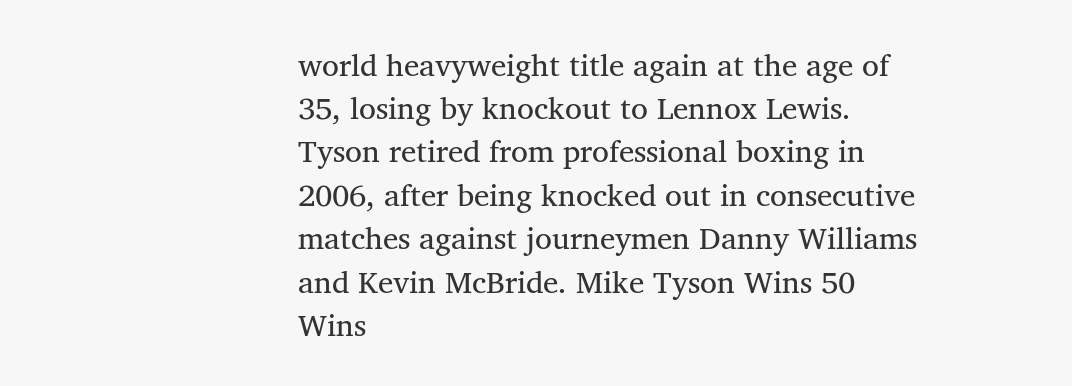world heavyweight title again at the age of 35, losing by knockout to Lennox Lewis. Tyson retired from professional boxing in 2006, after being knocked out in consecutive matches against journeymen Danny Williams and Kevin McBride. Mike Tyson Wins 50 Wins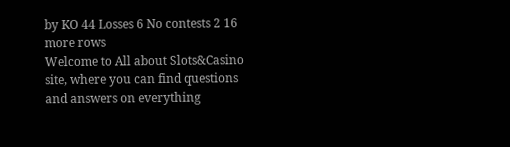by KO 44 Losses 6 No contests 2 16 more rows
Welcome to All about Slots&Casino site, where you can find questions and answers on everything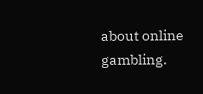about online gambling.